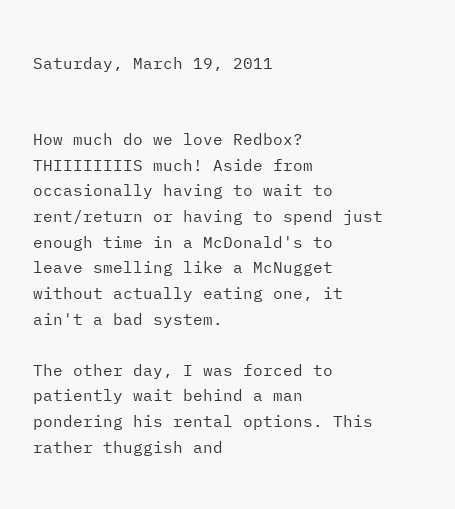Saturday, March 19, 2011


How much do we love Redbox? THIIIIIIIIS much! Aside from occasionally having to wait to rent/return or having to spend just enough time in a McDonald's to leave smelling like a McNugget without actually eating one, it ain't a bad system.

The other day, I was forced to patiently wait behind a man pondering his rental options. This rather thuggish and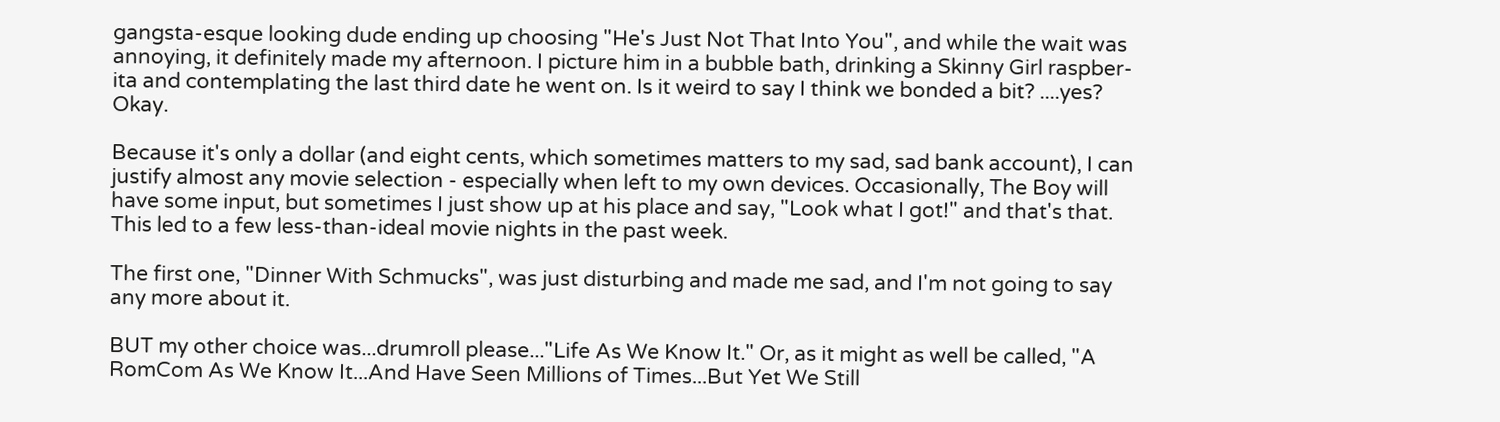gangsta-esque looking dude ending up choosing "He's Just Not That Into You", and while the wait was annoying, it definitely made my afternoon. I picture him in a bubble bath, drinking a Skinny Girl raspber-ita and contemplating the last third date he went on. Is it weird to say I think we bonded a bit? ....yes? Okay.

Because it's only a dollar (and eight cents, which sometimes matters to my sad, sad bank account), I can justify almost any movie selection - especially when left to my own devices. Occasionally, The Boy will have some input, but sometimes I just show up at his place and say, "Look what I got!" and that's that. This led to a few less-than-ideal movie nights in the past week.

The first one, "Dinner With Schmucks", was just disturbing and made me sad, and I'm not going to say any more about it.

BUT my other choice was...drumroll please..."Life As We Know It." Or, as it might as well be called, "A RomCom As We Know It...And Have Seen Millions of Times...But Yet We Still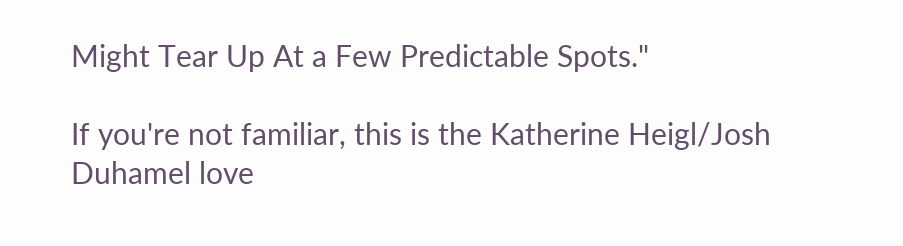Might Tear Up At a Few Predictable Spots."

If you're not familiar, this is the Katherine Heigl/Josh Duhamel love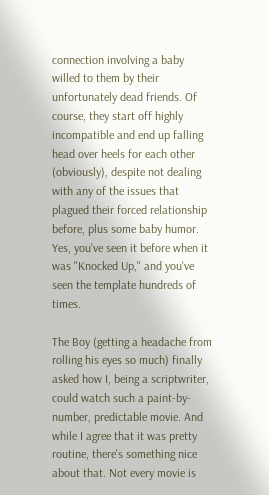connection involving a baby willed to them by their unfortunately dead friends. Of course, they start off highly incompatible and end up falling head over heels for each other (obviously), despite not dealing with any of the issues that plagued their forced relationship before, plus some baby humor. Yes, you've seen it before when it was "Knocked Up," and you've seen the template hundreds of times.

The Boy (getting a headache from rolling his eyes so much) finally asked how I, being a scriptwriter, could watch such a paint-by-number, predictable movie. And while I agree that it was pretty routine, there's something nice about that. Not every movie is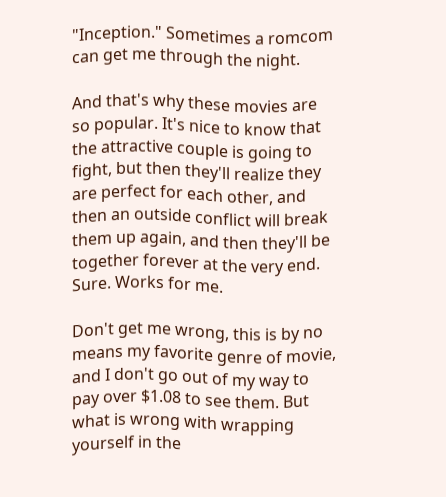"Inception." Sometimes a romcom can get me through the night.

And that's why these movies are so popular. It's nice to know that the attractive couple is going to fight, but then they'll realize they are perfect for each other, and then an outside conflict will break them up again, and then they'll be together forever at the very end. Sure. Works for me.

Don't get me wrong, this is by no means my favorite genre of movie, and I don't go out of my way to pay over $1.08 to see them. But what is wrong with wrapping yourself in the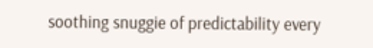soothing snuggie of predictability every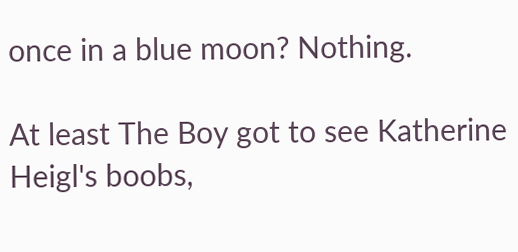once in a blue moon? Nothing.

At least The Boy got to see Katherine Heigl's boobs,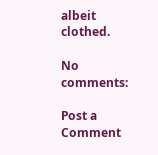albeit clothed.

No comments:

Post a Comment